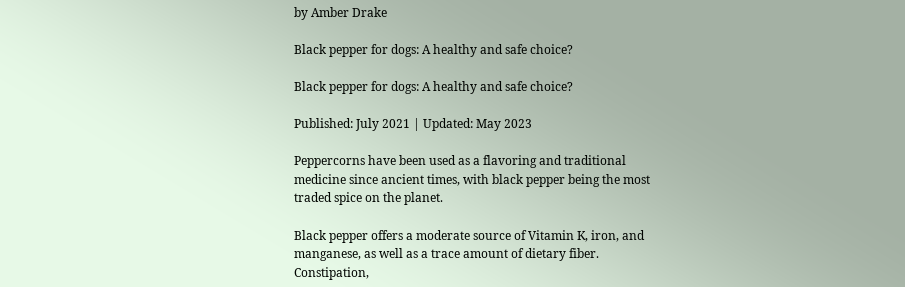by Amber Drake

Black pepper for dogs: A healthy and safe choice?

Black pepper for dogs: A healthy and safe choice?

Published: July 2021 | Updated: May 2023

Peppercorns have been used as a flavoring and traditional medicine since ancient times, with black pepper being the most traded spice on the planet.

Black pepper offers a moderate source of Vitamin K, iron, and manganese, as well as a trace amount of dietary fiber. Constipation,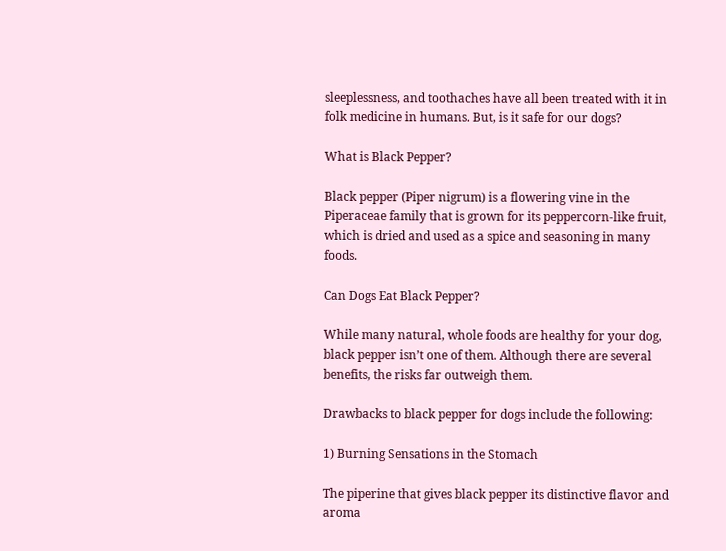sleeplessness, and toothaches have all been treated with it in folk medicine in humans. But, is it safe for our dogs?

What is Black Pepper?

Black pepper (Piper nigrum) is a flowering vine in the Piperaceae family that is grown for its peppercorn-like fruit, which is dried and used as a spice and seasoning in many foods.

Can Dogs Eat Black Pepper?

While many natural, whole foods are healthy for your dog, black pepper isn’t one of them. Although there are several benefits, the risks far outweigh them.

Drawbacks to black pepper for dogs include the following:

1) Burning Sensations in the Stomach

The piperine that gives black pepper its distinctive flavor and aroma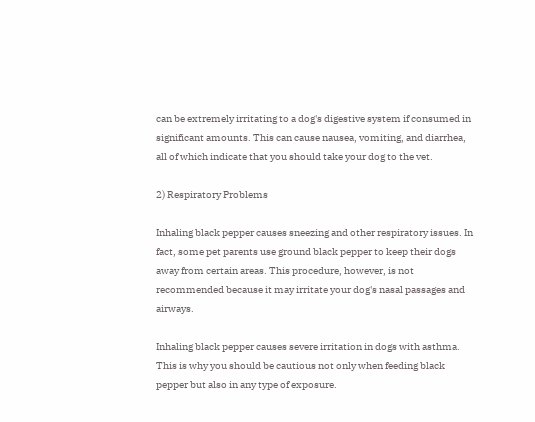can be extremely irritating to a dog's digestive system if consumed in significant amounts. This can cause nausea, vomiting, and diarrhea, all of which indicate that you should take your dog to the vet.

2) Respiratory Problems

Inhaling black pepper causes sneezing and other respiratory issues. In fact, some pet parents use ground black pepper to keep their dogs away from certain areas. This procedure, however, is not recommended because it may irritate your dog's nasal passages and airways.

Inhaling black pepper causes severe irritation in dogs with asthma. This is why you should be cautious not only when feeding black pepper but also in any type of exposure.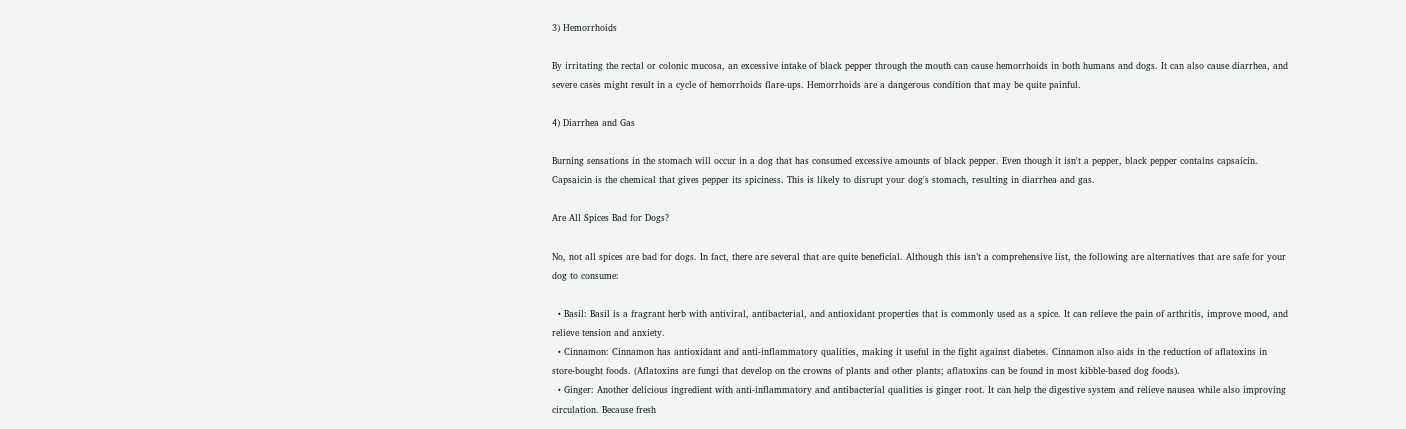3) Hemorrhoids

By irritating the rectal or colonic mucosa, an excessive intake of black pepper through the mouth can cause hemorrhoids in both humans and dogs. It can also cause diarrhea, and severe cases might result in a cycle of hemorrhoids flare-ups. Hemorrhoids are a dangerous condition that may be quite painful.

4) Diarrhea and Gas

Burning sensations in the stomach will occur in a dog that has consumed excessive amounts of black pepper. Even though it isn't a pepper, black pepper contains capsaicin. Capsaicin is the chemical that gives pepper its spiciness. This is likely to disrupt your dog's stomach, resulting in diarrhea and gas.

Are All Spices Bad for Dogs?

No, not all spices are bad for dogs. In fact, there are several that are quite beneficial. Although this isn’t a comprehensive list, the following are alternatives that are safe for your dog to consume:

  • Basil: Basil is a fragrant herb with antiviral, antibacterial, and antioxidant properties that is commonly used as a spice. It can relieve the pain of arthritis, improve mood, and relieve tension and anxiety.
  • Cinnamon: Cinnamon has antioxidant and anti-inflammatory qualities, making it useful in the fight against diabetes. Cinnamon also aids in the reduction of aflatoxins in store-bought foods. (Aflatoxins are fungi that develop on the crowns of plants and other plants; aflatoxins can be found in most kibble-based dog foods).
  • Ginger: Another delicious ingredient with anti-inflammatory and antibacterial qualities is ginger root. It can help the digestive system and relieve nausea while also improving circulation. Because fresh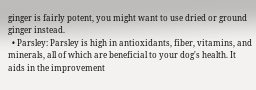ginger is fairly potent, you might want to use dried or ground ginger instead.
  • Parsley: Parsley is high in antioxidants, fiber, vitamins, and minerals, all of which are beneficial to your dog's health. It aids in the improvement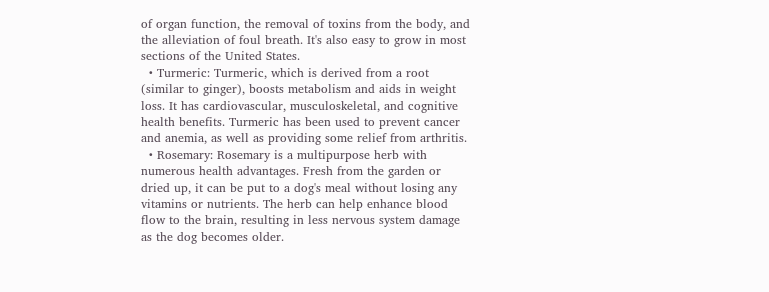of organ function, the removal of toxins from the body, and the alleviation of foul breath. It's also easy to grow in most sections of the United States.
  • Turmeric: Turmeric, which is derived from a root (similar to ginger), boosts metabolism and aids in weight loss. It has cardiovascular, musculoskeletal, and cognitive health benefits. Turmeric has been used to prevent cancer and anemia, as well as providing some relief from arthritis.
  • Rosemary: Rosemary is a multipurpose herb with numerous health advantages. Fresh from the garden or dried up, it can be put to a dog's meal without losing any vitamins or nutrients. The herb can help enhance blood flow to the brain, resulting in less nervous system damage as the dog becomes older.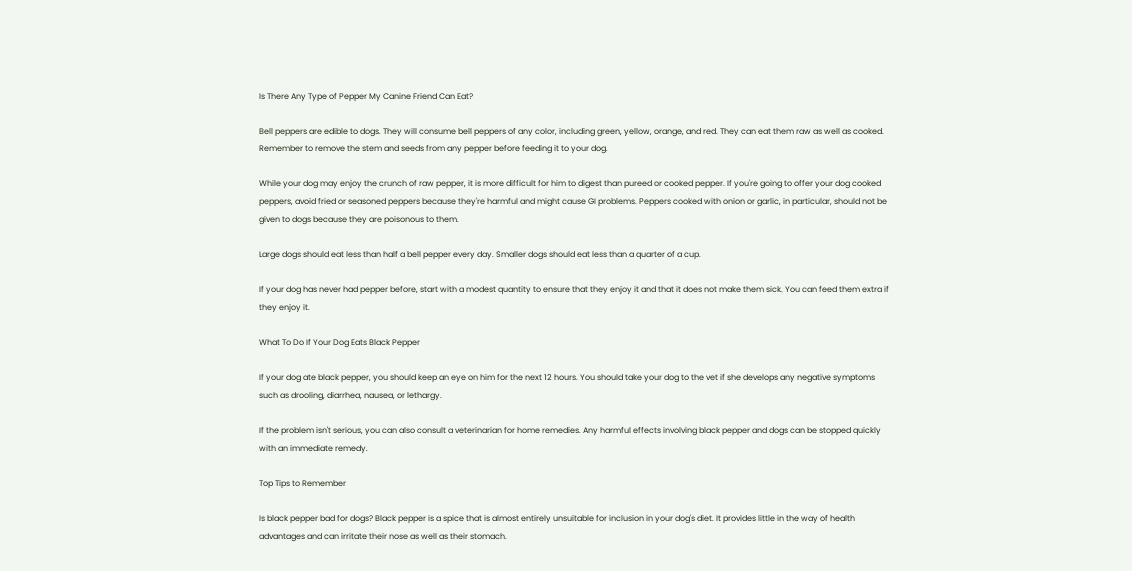Is There Any Type of Pepper My Canine Friend Can Eat?

Bell peppers are edible to dogs. They will consume bell peppers of any color, including green, yellow, orange, and red. They can eat them raw as well as cooked. Remember to remove the stem and seeds from any pepper before feeding it to your dog.

While your dog may enjoy the crunch of raw pepper, it is more difficult for him to digest than pureed or cooked pepper. If you're going to offer your dog cooked peppers, avoid fried or seasoned peppers because they're harmful and might cause GI problems. Peppers cooked with onion or garlic, in particular, should not be given to dogs because they are poisonous to them.

Large dogs should eat less than half a bell pepper every day. Smaller dogs should eat less than a quarter of a cup.

If your dog has never had pepper before, start with a modest quantity to ensure that they enjoy it and that it does not make them sick. You can feed them extra if they enjoy it.

What To Do If Your Dog Eats Black Pepper

If your dog ate black pepper, you should keep an eye on him for the next 12 hours. You should take your dog to the vet if she develops any negative symptoms such as drooling, diarrhea, nausea, or lethargy.

If the problem isn't serious, you can also consult a veterinarian for home remedies. Any harmful effects involving black pepper and dogs can be stopped quickly with an immediate remedy.

Top Tips to Remember

Is black pepper bad for dogs? Black pepper is a spice that is almost entirely unsuitable for inclusion in your dog's diet. It provides little in the way of health advantages and can irritate their nose as well as their stomach.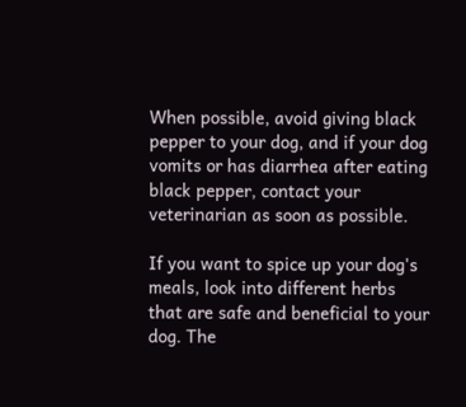When possible, avoid giving black pepper to your dog, and if your dog vomits or has diarrhea after eating black pepper, contact your veterinarian as soon as possible.

If you want to spice up your dog's meals, look into different herbs that are safe and beneficial to your dog. The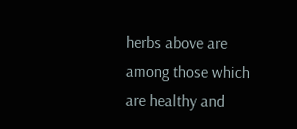herbs above are among those which are healthy and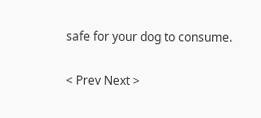safe for your dog to consume.

< Prev Next >